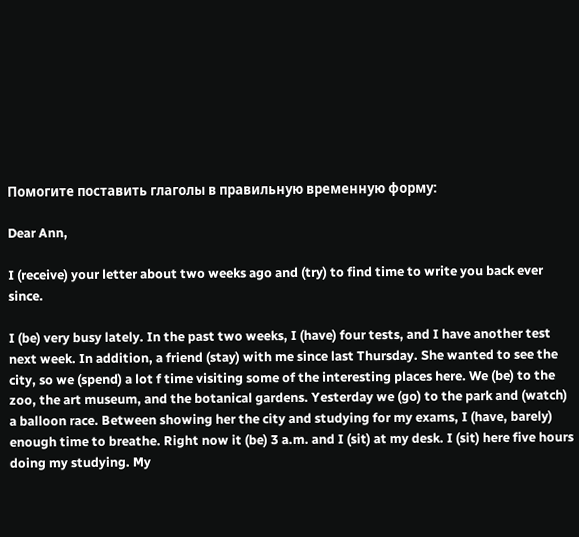Помогите поставить глаголы в правильную временную форму:

Dear Ann,

I (receive) your letter about two weeks ago and (try) to find time to write you back ever since.

I (be) very busy lately. In the past two weeks, I (have) four tests, and I have another test next week. In addition, a friend (stay) with me since last Thursday. She wanted to see the city, so we (spend) a lot f time visiting some of the interesting places here. We (be) to the zoo, the art museum, and the botanical gardens. Yesterday we (go) to the park and (watch) a balloon race. Between showing her the city and studying for my exams, I (have, barely) enough time to breathe. Right now it (be) 3 a.m. and I (sit) at my desk. I (sit) here five hours doing my studying. My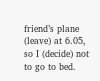friend’s plane (leave) at 6.05, so I (decide) not to go to bed.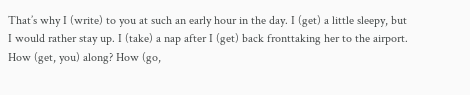That’s why I (write) to you at such an early hour in the day. I (get) a little sleepy, but I would rather stay up. I (take) a nap after I (get) back fronttaking her to the airport. How (get, you) along? How (go,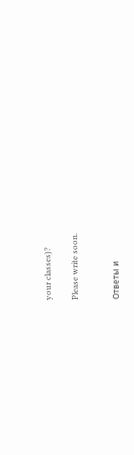your classes)?

Please write soon.


Ответы и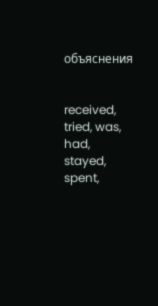объяснения


received, tried, was, had, stayed, spent,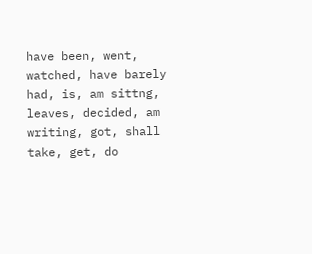have been, went, watched, have barely had, is, am sittng, leaves, decided, am writing, got, shall take, get, do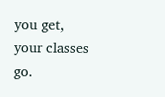you get, your classes go.